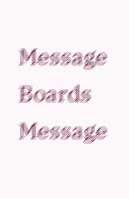Message Boards Message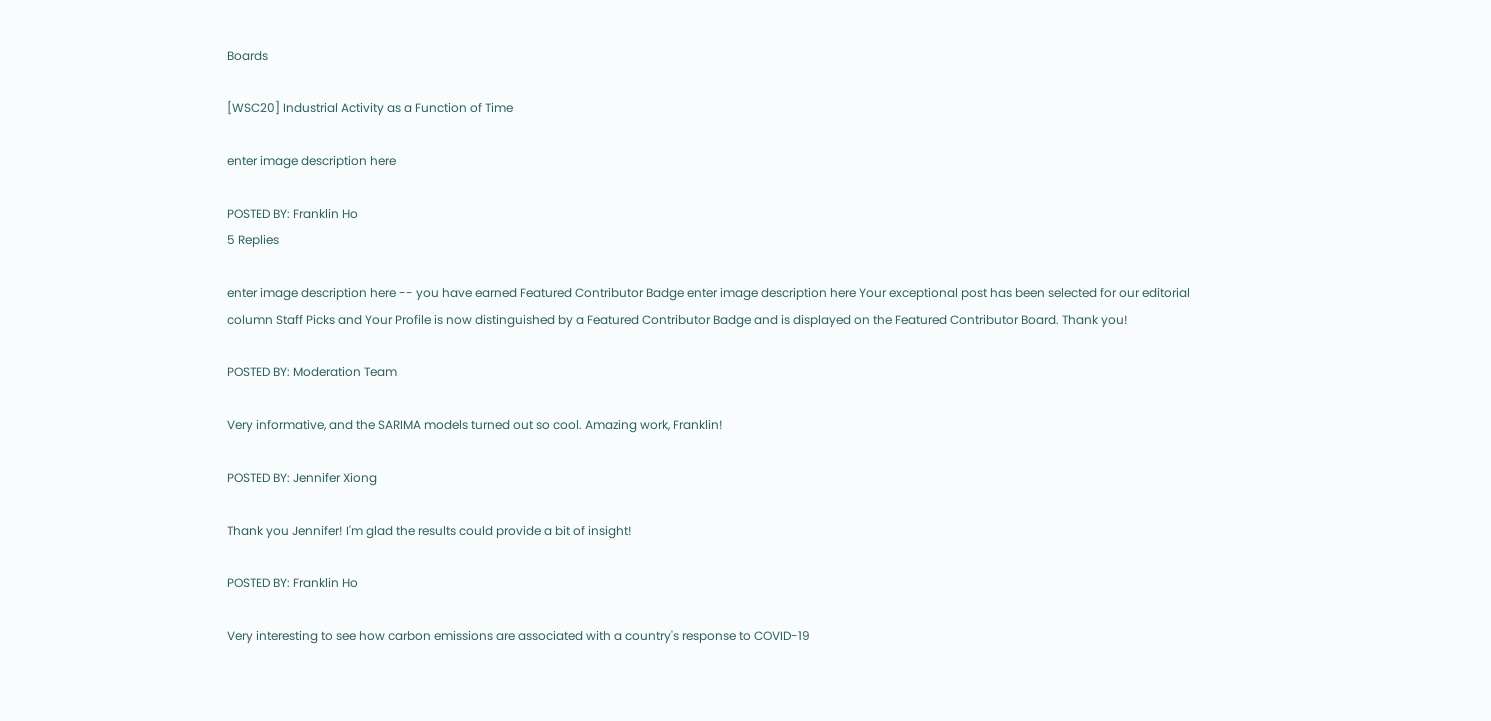Boards

[WSC20] Industrial Activity as a Function of Time

enter image description here

POSTED BY: Franklin Ho
5 Replies

enter image description here -- you have earned Featured Contributor Badge enter image description here Your exceptional post has been selected for our editorial column Staff Picks and Your Profile is now distinguished by a Featured Contributor Badge and is displayed on the Featured Contributor Board. Thank you!

POSTED BY: Moderation Team

Very informative, and the SARIMA models turned out so cool. Amazing work, Franklin!

POSTED BY: Jennifer Xiong

Thank you Jennifer! I'm glad the results could provide a bit of insight!

POSTED BY: Franklin Ho

Very interesting to see how carbon emissions are associated with a country's response to COVID-19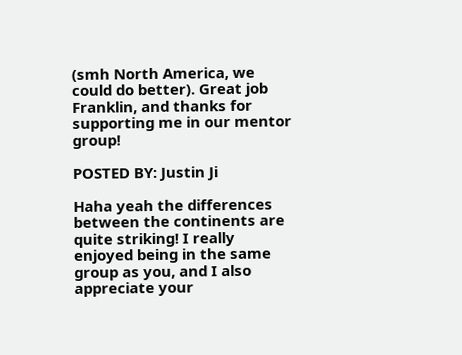(smh North America, we could do better). Great job Franklin, and thanks for supporting me in our mentor group!

POSTED BY: Justin Ji

Haha yeah the differences between the continents are quite striking! I really enjoyed being in the same group as you, and I also appreciate your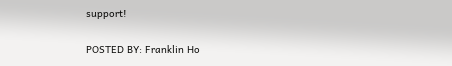support!

POSTED BY: Franklin Ho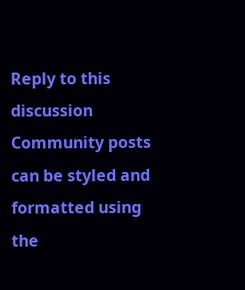Reply to this discussion
Community posts can be styled and formatted using the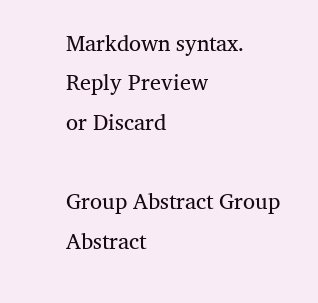Markdown syntax.
Reply Preview
or Discard

Group Abstract Group Abstract